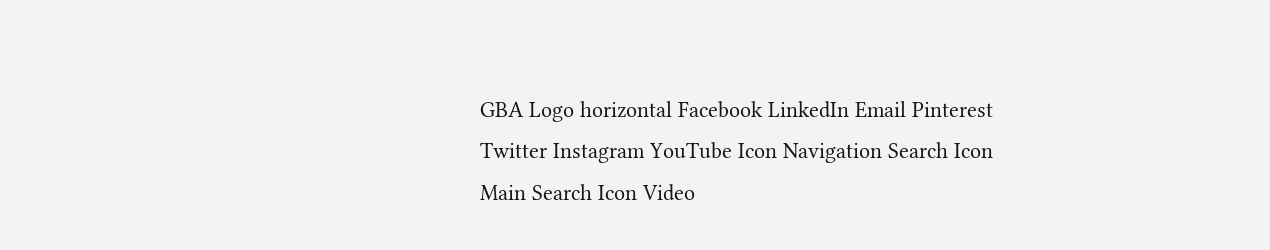GBA Logo horizontal Facebook LinkedIn Email Pinterest Twitter Instagram YouTube Icon Navigation Search Icon Main Search Icon Video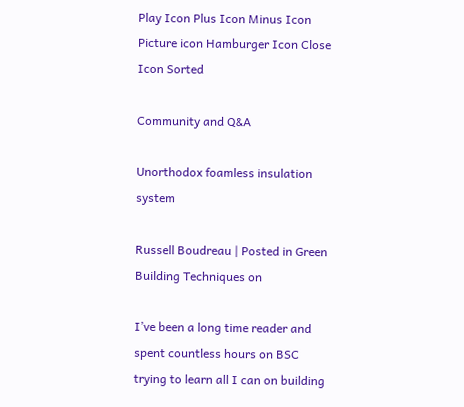Play Icon Plus Icon Minus Icon Picture icon Hamburger Icon Close Icon Sorted

Community and Q&A

Unorthodox foamless insulation system

Russell Boudreau | Posted in Green Building Techniques on

I’ve been a long time reader and spent countless hours on BSC trying to learn all I can on building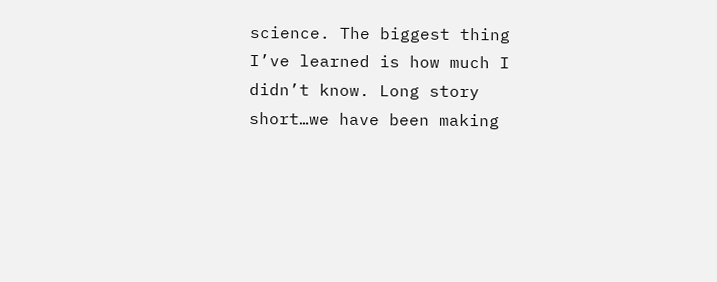science. The biggest thing I’ve learned is how much I didn’t know. Long story short…we have been making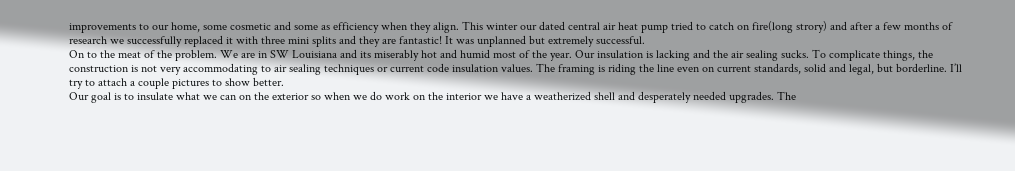improvements to our home, some cosmetic and some as efficiency when they align. This winter our dated central air heat pump tried to catch on fire(long strory) and after a few months of research we successfully replaced it with three mini splits and they are fantastic! It was unplanned but extremely successful.
On to the meat of the problem. We are in SW Louisiana and its miserably hot and humid most of the year. Our insulation is lacking and the air sealing sucks. To complicate things, the construction is not very accommodating to air sealing techniques or current code insulation values. The framing is riding the line even on current standards, solid and legal, but borderline. I’ll try to attach a couple pictures to show better.
Our goal is to insulate what we can on the exterior so when we do work on the interior we have a weatherized shell and desperately needed upgrades. The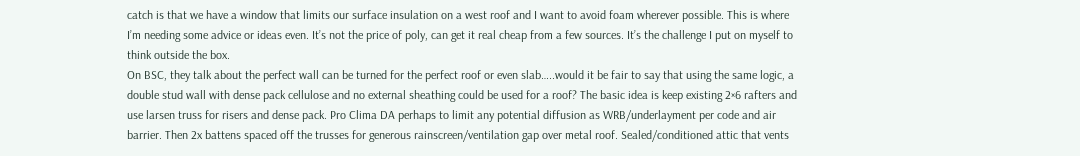catch is that we have a window that limits our surface insulation on a west roof and I want to avoid foam wherever possible. This is where I’m needing some advice or ideas even. It’s not the price of poly, can get it real cheap from a few sources. It’s the challenge I put on myself to think outside the box.
On BSC, they talk about the perfect wall can be turned for the perfect roof or even slab…..would it be fair to say that using the same logic, a double stud wall with dense pack cellulose and no external sheathing could be used for a roof? The basic idea is keep existing 2×6 rafters and use larsen truss for risers and dense pack. Pro Clima DA perhaps to limit any potential diffusion as WRB/underlayment per code and air barrier. Then 2x battens spaced off the trusses for generous rainscreen/ventilation gap over metal roof. Sealed/conditioned attic that vents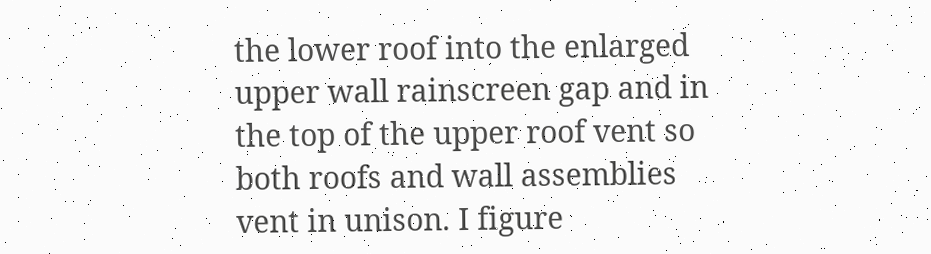the lower roof into the enlarged upper wall rainscreen gap and in the top of the upper roof vent so both roofs and wall assemblies vent in unison. I figure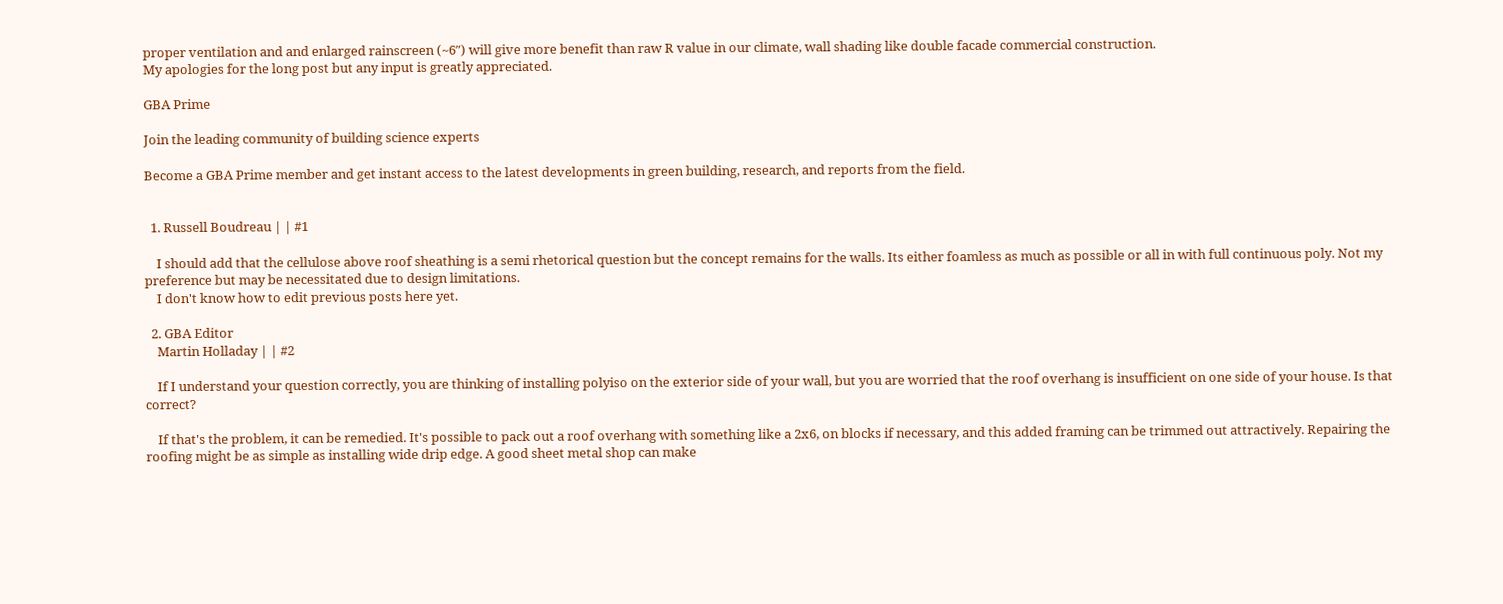proper ventilation and and enlarged rainscreen (~6″) will give more benefit than raw R value in our climate, wall shading like double facade commercial construction.
My apologies for the long post but any input is greatly appreciated.

GBA Prime

Join the leading community of building science experts

Become a GBA Prime member and get instant access to the latest developments in green building, research, and reports from the field.


  1. Russell Boudreau | | #1

    I should add that the cellulose above roof sheathing is a semi rhetorical question but the concept remains for the walls. Its either foamless as much as possible or all in with full continuous poly. Not my preference but may be necessitated due to design limitations.
    I don't know how to edit previous posts here yet.

  2. GBA Editor
    Martin Holladay | | #2

    If I understand your question correctly, you are thinking of installing polyiso on the exterior side of your wall, but you are worried that the roof overhang is insufficient on one side of your house. Is that correct?

    If that's the problem, it can be remedied. It's possible to pack out a roof overhang with something like a 2x6, on blocks if necessary, and this added framing can be trimmed out attractively. Repairing the roofing might be as simple as installing wide drip edge. A good sheet metal shop can make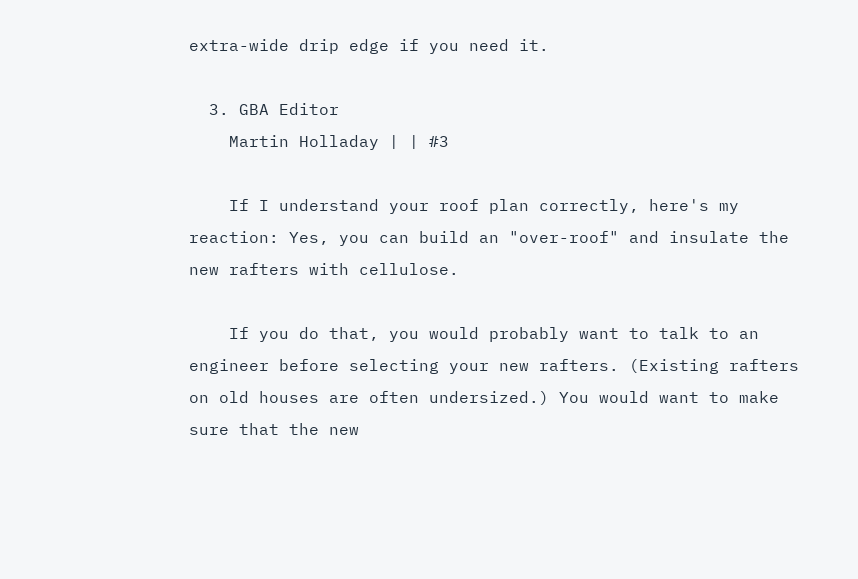extra-wide drip edge if you need it.

  3. GBA Editor
    Martin Holladay | | #3

    If I understand your roof plan correctly, here's my reaction: Yes, you can build an "over-roof" and insulate the new rafters with cellulose.

    If you do that, you would probably want to talk to an engineer before selecting your new rafters. (Existing rafters on old houses are often undersized.) You would want to make sure that the new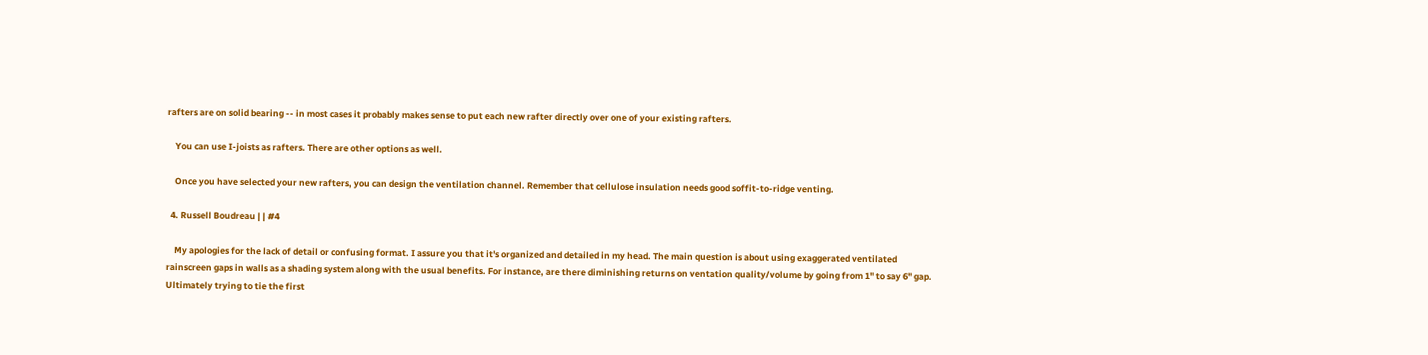rafters are on solid bearing -- in most cases it probably makes sense to put each new rafter directly over one of your existing rafters.

    You can use I-joists as rafters. There are other options as well.

    Once you have selected your new rafters, you can design the ventilation channel. Remember that cellulose insulation needs good soffit-to-ridge venting.

  4. Russell Boudreau | | #4

    My apologies for the lack of detail or confusing format. I assure you that it's organized and detailed in my head. The main question is about using exaggerated ventilated rainscreen gaps in walls as a shading system along with the usual benefits. For instance, are there diminishing returns on ventation quality/volume by going from 1" to say 6" gap. Ultimately trying to tie the first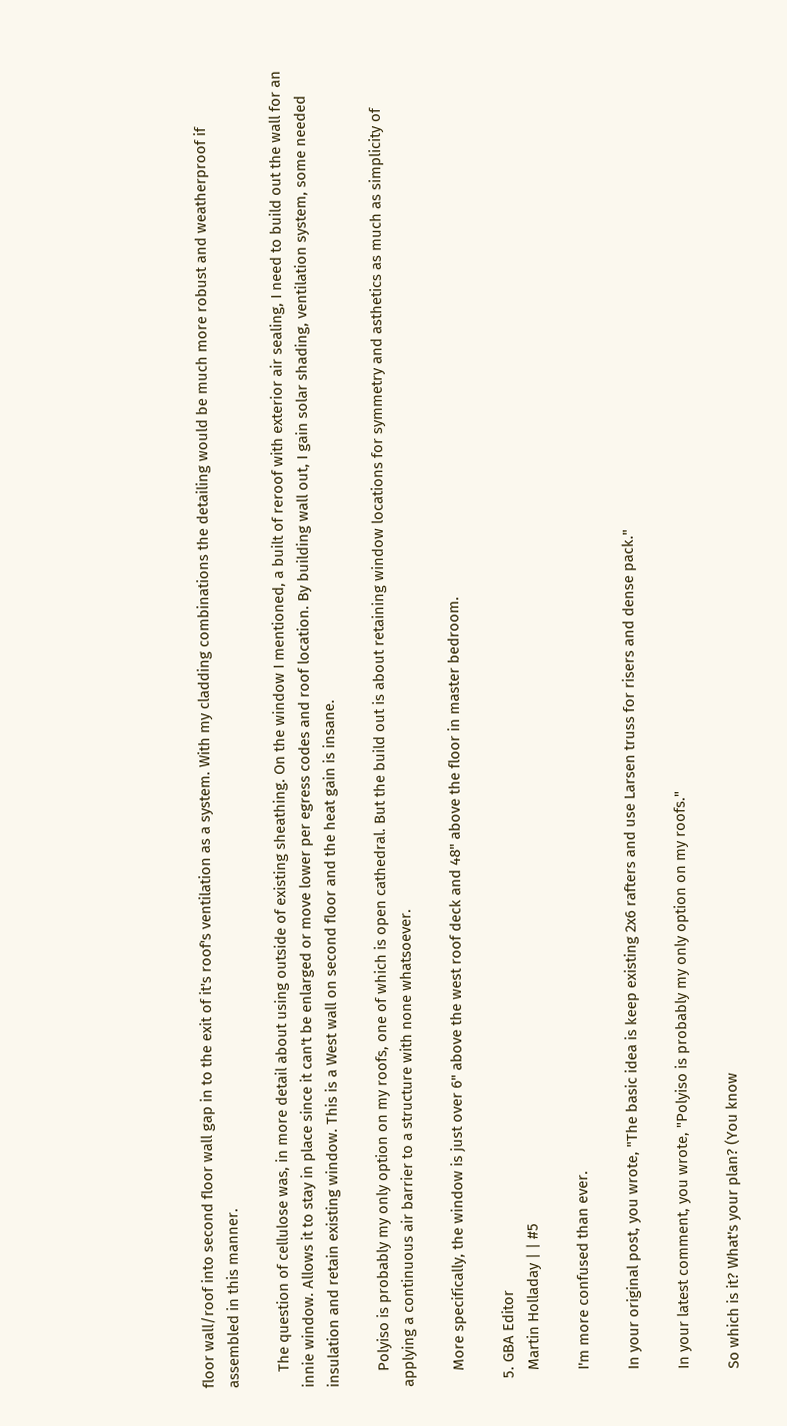floor wall/roof into second floor wall gap in to the exit of it's roof's ventilation as a system. With my cladding combinations the detailing would be much more robust and weatherproof if assembled in this manner.

    The question of cellulose was, in more detail about using outside of existing sheathing. On the window I mentioned, a built of reroof with exterior air sealing, I need to build out the wall for an innie window. Allows it to stay in place since it can't be enlarged or move lower per egress codes and roof location. By building wall out, I gain solar shading, ventilation system, some needed insulation and retain existing window. This is a West wall on second floor and the heat gain is insane.

    Polyiso is probably my only option on my roofs, one of which is open cathedral. But the build out is about retaining window locations for symmetry and asthetics as much as simplicity of applying a continuous air barrier to a structure with none whatsoever.

    More specifically, the window is just over 6" above the west roof deck and 48" above the floor in master bedroom.

  5. GBA Editor
    Martin Holladay | | #5

    I'm more confused than ever.

    In your original post, you wrote, "The basic idea is keep existing 2x6 rafters and use Larsen truss for risers and dense pack."

    In your latest comment, you wrote, "Polyiso is probably my only option on my roofs."

    So which is it? What's your plan? (You know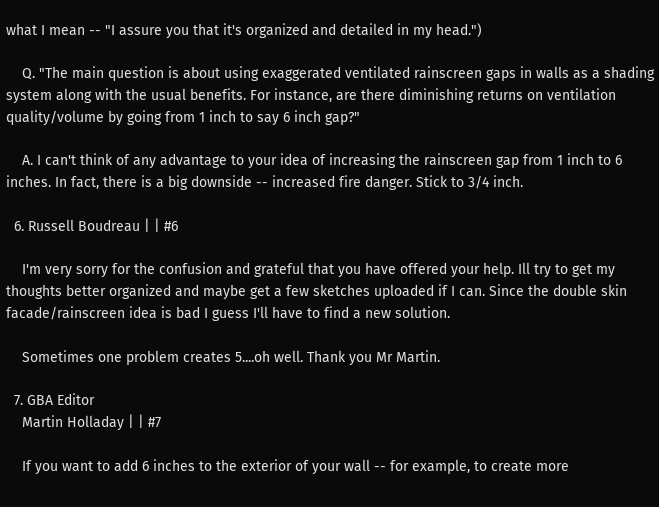what I mean -- "I assure you that it's organized and detailed in my head.")

    Q. "The main question is about using exaggerated ventilated rainscreen gaps in walls as a shading system along with the usual benefits. For instance, are there diminishing returns on ventilation quality/volume by going from 1 inch to say 6 inch gap?"

    A. I can't think of any advantage to your idea of increasing the rainscreen gap from 1 inch to 6 inches. In fact, there is a big downside -- increased fire danger. Stick to 3/4 inch.

  6. Russell Boudreau | | #6

    I'm very sorry for the confusion and grateful that you have offered your help. Ill try to get my thoughts better organized and maybe get a few sketches uploaded if I can. Since the double skin facade/rainscreen idea is bad I guess I'll have to find a new solution.

    Sometimes one problem creates 5....oh well. Thank you Mr Martin.

  7. GBA Editor
    Martin Holladay | | #7

    If you want to add 6 inches to the exterior of your wall -- for example, to create more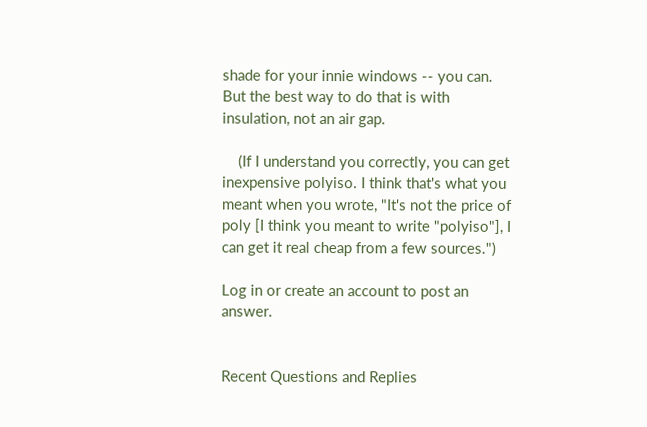shade for your innie windows -- you can. But the best way to do that is with insulation, not an air gap.

    (If I understand you correctly, you can get inexpensive polyiso. I think that's what you meant when you wrote, "It's not the price of poly [I think you meant to write "polyiso"], I can get it real cheap from a few sources.")

Log in or create an account to post an answer.


Recent Questions and Replies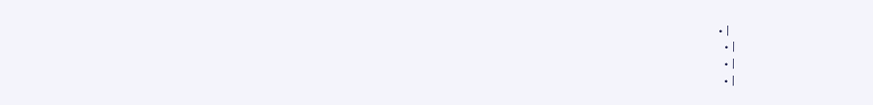• |
  • |
  • |
  • |